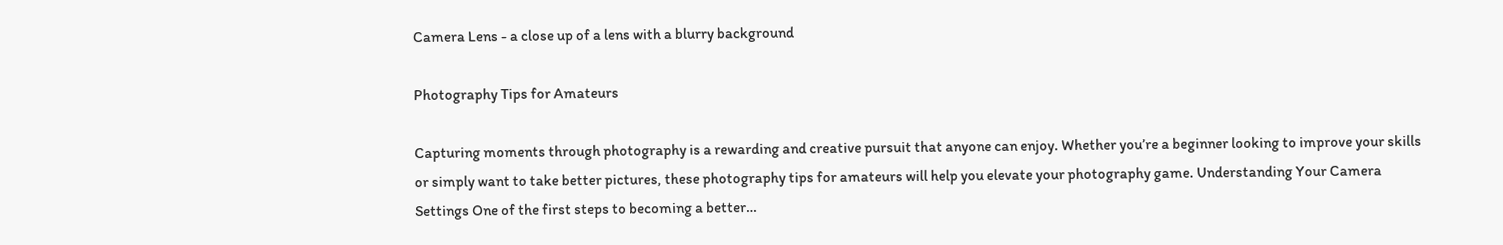Camera Lens - a close up of a lens with a blurry background

Photography Tips for Amateurs

Capturing moments through photography is a rewarding and creative pursuit that anyone can enjoy. Whether you’re a beginner looking to improve your skills or simply want to take better pictures, these photography tips for amateurs will help you elevate your photography game. Understanding Your Camera Settings One of the first steps to becoming a better…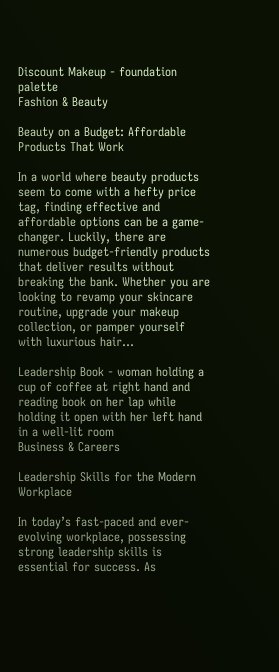Discount Makeup - foundation palette
Fashion & Beauty

Beauty on a Budget: Affordable Products That Work

In a world where beauty products seem to come with a hefty price tag, finding effective and affordable options can be a game-changer. Luckily, there are numerous budget-friendly products that deliver results without breaking the bank. Whether you are looking to revamp your skincare routine, upgrade your makeup collection, or pamper yourself with luxurious hair…

Leadership Book - woman holding a cup of coffee at right hand and reading book on her lap while holding it open with her left hand in a well-lit room
Business & Careers

Leadership Skills for the Modern Workplace

In today’s fast-paced and ever-evolving workplace, possessing strong leadership skills is essential for success. As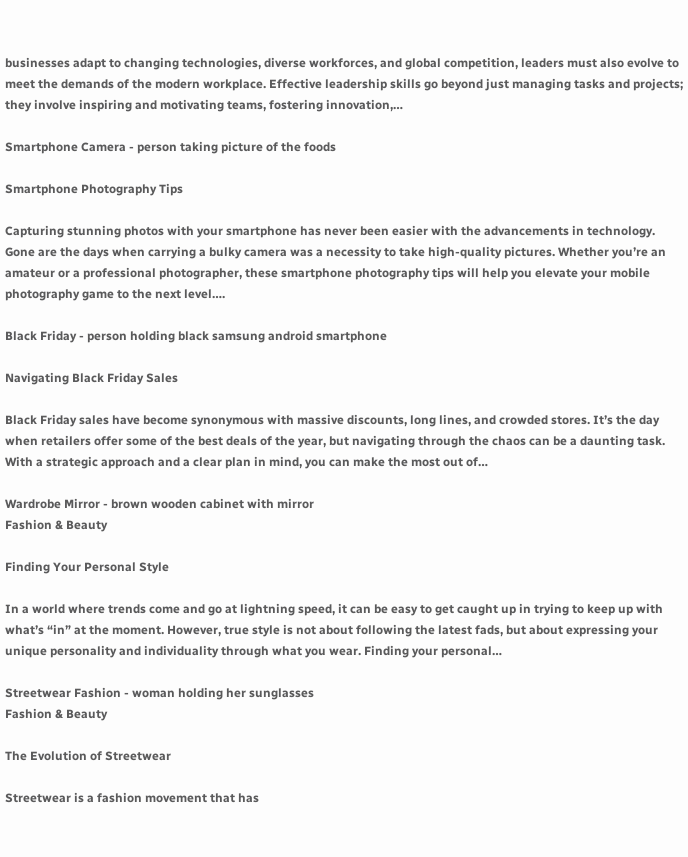businesses adapt to changing technologies, diverse workforces, and global competition, leaders must also evolve to meet the demands of the modern workplace. Effective leadership skills go beyond just managing tasks and projects; they involve inspiring and motivating teams, fostering innovation,…

Smartphone Camera - person taking picture of the foods

Smartphone Photography Tips

Capturing stunning photos with your smartphone has never been easier with the advancements in technology. Gone are the days when carrying a bulky camera was a necessity to take high-quality pictures. Whether you’re an amateur or a professional photographer, these smartphone photography tips will help you elevate your mobile photography game to the next level….

Black Friday - person holding black samsung android smartphone

Navigating Black Friday Sales

Black Friday sales have become synonymous with massive discounts, long lines, and crowded stores. It’s the day when retailers offer some of the best deals of the year, but navigating through the chaos can be a daunting task. With a strategic approach and a clear plan in mind, you can make the most out of…

Wardrobe Mirror - brown wooden cabinet with mirror
Fashion & Beauty

Finding Your Personal Style

In a world where trends come and go at lightning speed, it can be easy to get caught up in trying to keep up with what’s “in” at the moment. However, true style is not about following the latest fads, but about expressing your unique personality and individuality through what you wear. Finding your personal…

Streetwear Fashion - woman holding her sunglasses
Fashion & Beauty

The Evolution of Streetwear

Streetwear is a fashion movement that has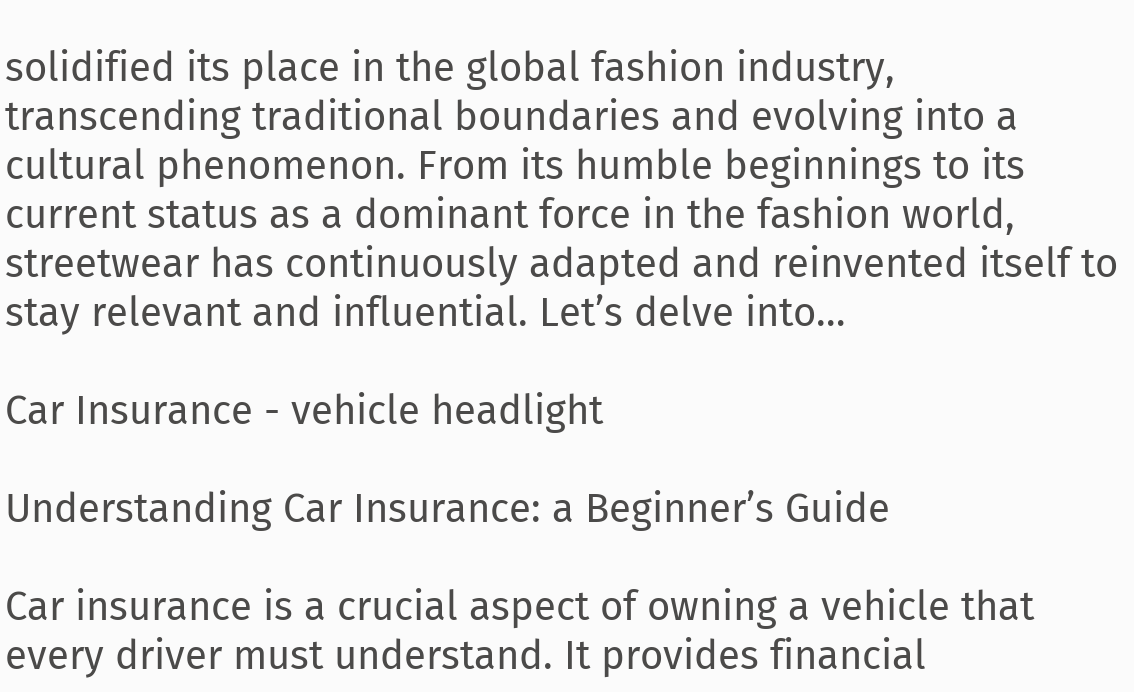solidified its place in the global fashion industry, transcending traditional boundaries and evolving into a cultural phenomenon. From its humble beginnings to its current status as a dominant force in the fashion world, streetwear has continuously adapted and reinvented itself to stay relevant and influential. Let’s delve into…

Car Insurance - vehicle headlight

Understanding Car Insurance: a Beginner’s Guide

Car insurance is a crucial aspect of owning a vehicle that every driver must understand. It provides financial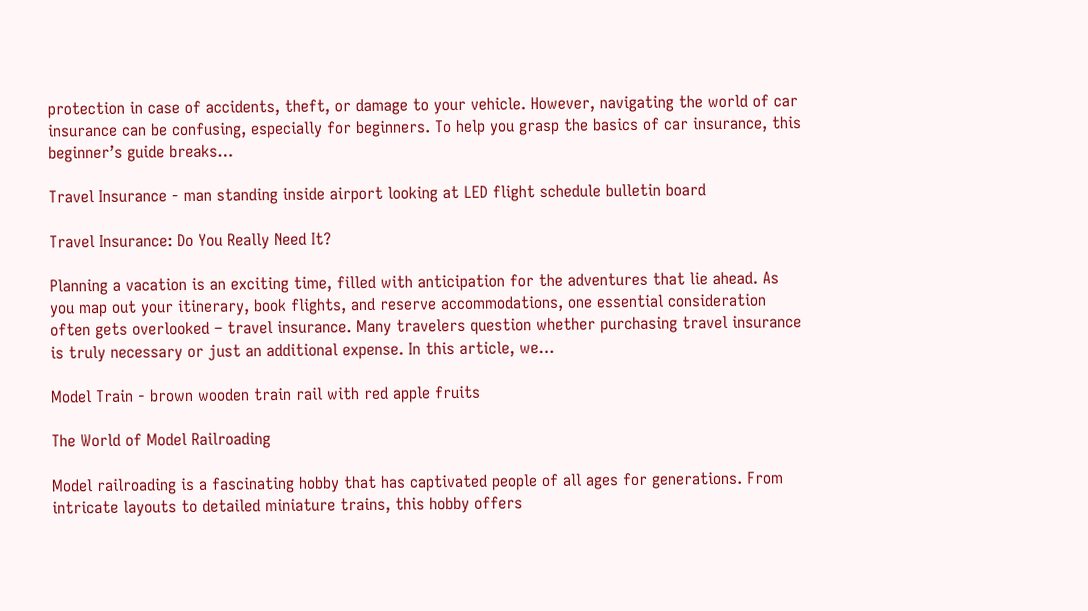protection in case of accidents, theft, or damage to your vehicle. However, navigating the world of car insurance can be confusing, especially for beginners. To help you grasp the basics of car insurance, this beginner’s guide breaks…

Travel Insurance - man standing inside airport looking at LED flight schedule bulletin board

Travel Insurance: Do You Really Need It?

Planning a vacation is an exciting time, filled with anticipation for the adventures that lie ahead. As you map out your itinerary, book flights, and reserve accommodations, one essential consideration often gets overlooked – travel insurance. Many travelers question whether purchasing travel insurance is truly necessary or just an additional expense. In this article, we…

Model Train - brown wooden train rail with red apple fruits

The World of Model Railroading

Model railroading is a fascinating hobby that has captivated people of all ages for generations. From intricate layouts to detailed miniature trains, this hobby offers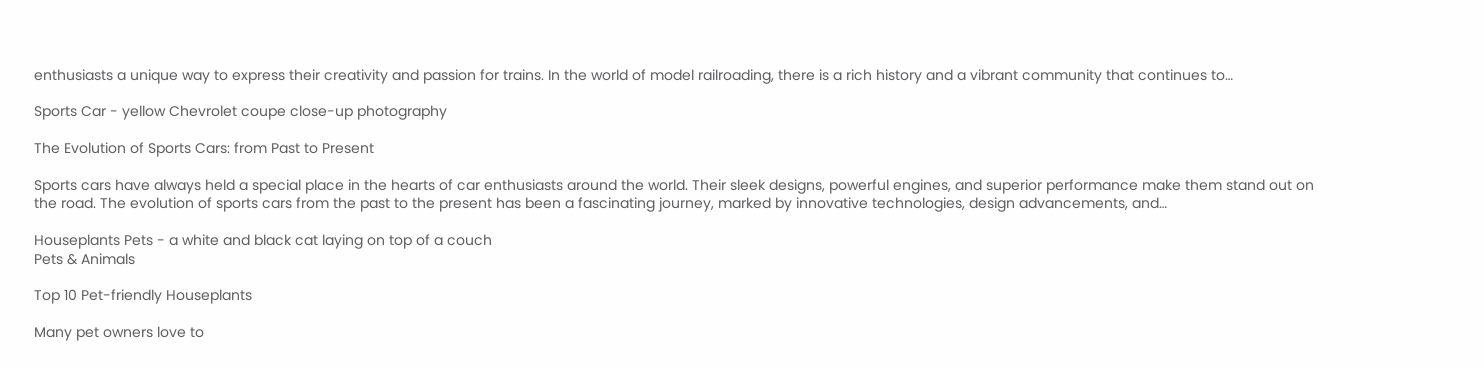enthusiasts a unique way to express their creativity and passion for trains. In the world of model railroading, there is a rich history and a vibrant community that continues to…

Sports Car - yellow Chevrolet coupe close-up photography

The Evolution of Sports Cars: from Past to Present

Sports cars have always held a special place in the hearts of car enthusiasts around the world. Their sleek designs, powerful engines, and superior performance make them stand out on the road. The evolution of sports cars from the past to the present has been a fascinating journey, marked by innovative technologies, design advancements, and…

Houseplants Pets - a white and black cat laying on top of a couch
Pets & Animals

Top 10 Pet-friendly Houseplants

Many pet owners love to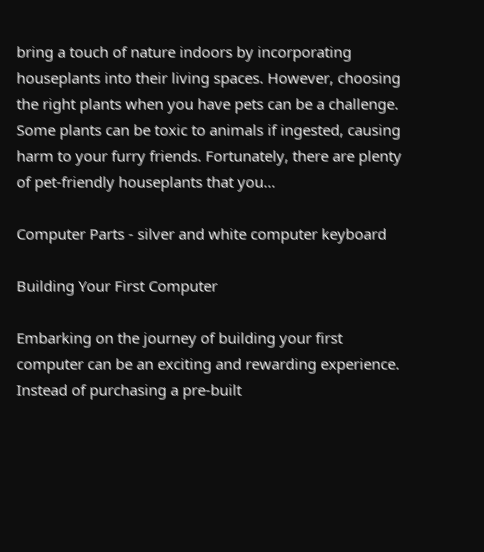bring a touch of nature indoors by incorporating houseplants into their living spaces. However, choosing the right plants when you have pets can be a challenge. Some plants can be toxic to animals if ingested, causing harm to your furry friends. Fortunately, there are plenty of pet-friendly houseplants that you…

Computer Parts - silver and white computer keyboard

Building Your First Computer

Embarking on the journey of building your first computer can be an exciting and rewarding experience. Instead of purchasing a pre-built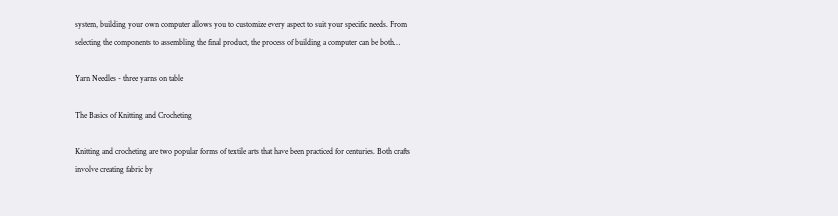system, building your own computer allows you to customize every aspect to suit your specific needs. From selecting the components to assembling the final product, the process of building a computer can be both…

Yarn Needles - three yarns on table

The Basics of Knitting and Crocheting

Knitting and crocheting are two popular forms of textile arts that have been practiced for centuries. Both crafts involve creating fabric by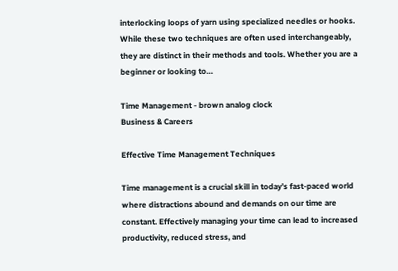interlocking loops of yarn using specialized needles or hooks. While these two techniques are often used interchangeably, they are distinct in their methods and tools. Whether you are a beginner or looking to…

Time Management - brown analog clock
Business & Careers

Effective Time Management Techniques

Time management is a crucial skill in today’s fast-paced world where distractions abound and demands on our time are constant. Effectively managing your time can lead to increased productivity, reduced stress, and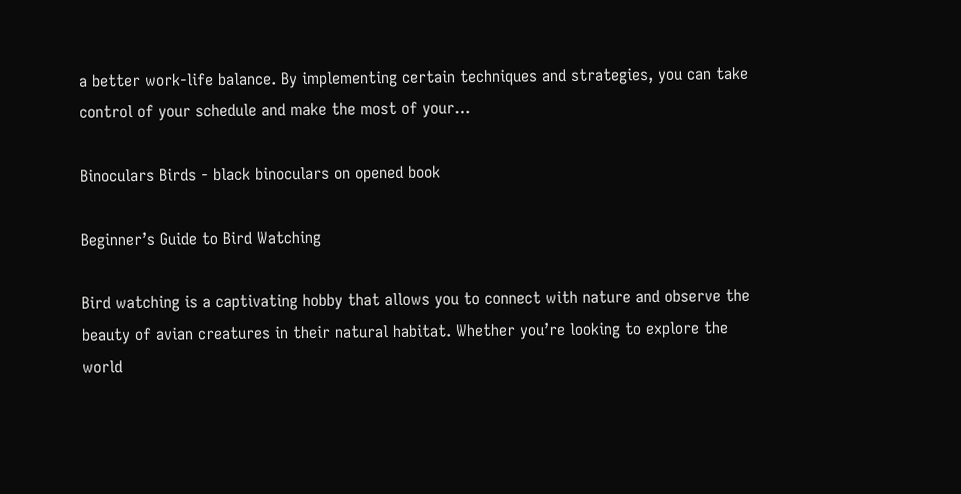a better work-life balance. By implementing certain techniques and strategies, you can take control of your schedule and make the most of your…

Binoculars Birds - black binoculars on opened book

Beginner’s Guide to Bird Watching

Bird watching is a captivating hobby that allows you to connect with nature and observe the beauty of avian creatures in their natural habitat. Whether you’re looking to explore the world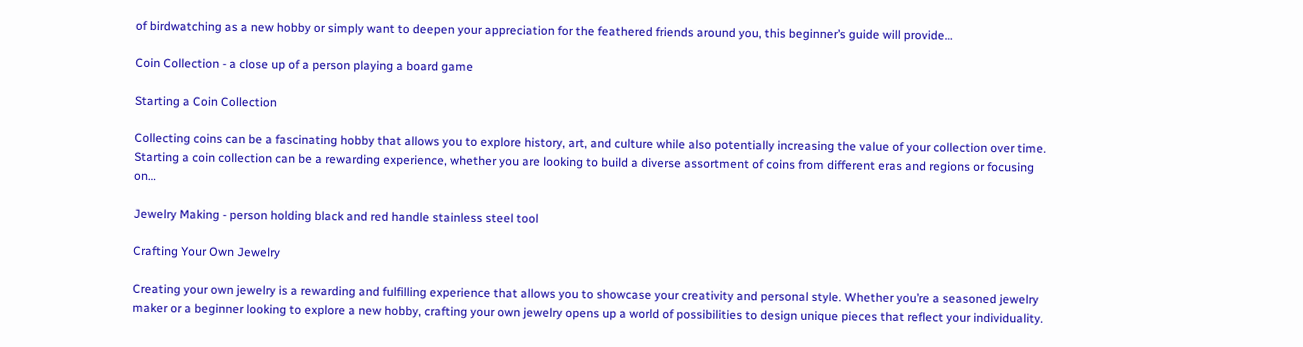of birdwatching as a new hobby or simply want to deepen your appreciation for the feathered friends around you, this beginner’s guide will provide…

Coin Collection - a close up of a person playing a board game

Starting a Coin Collection

Collecting coins can be a fascinating hobby that allows you to explore history, art, and culture while also potentially increasing the value of your collection over time. Starting a coin collection can be a rewarding experience, whether you are looking to build a diverse assortment of coins from different eras and regions or focusing on…

Jewelry Making - person holding black and red handle stainless steel tool

Crafting Your Own Jewelry

Creating your own jewelry is a rewarding and fulfilling experience that allows you to showcase your creativity and personal style. Whether you’re a seasoned jewelry maker or a beginner looking to explore a new hobby, crafting your own jewelry opens up a world of possibilities to design unique pieces that reflect your individuality.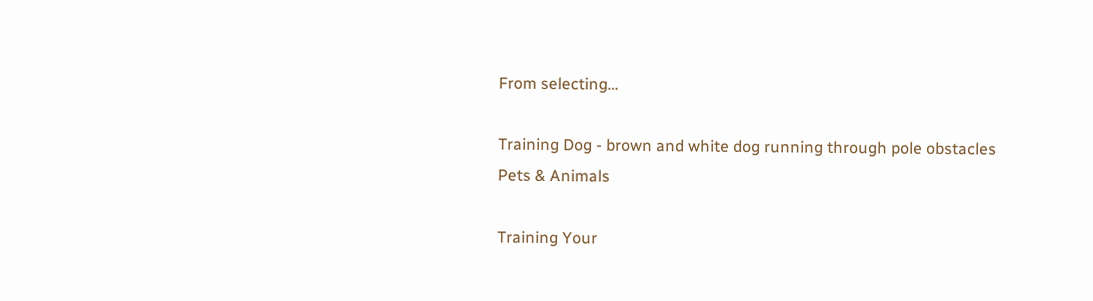From selecting…

Training Dog - brown and white dog running through pole obstacles
Pets & Animals

Training Your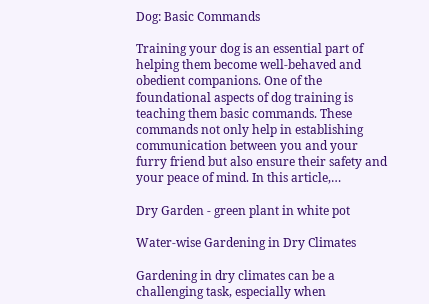Dog: Basic Commands

Training your dog is an essential part of helping them become well-behaved and obedient companions. One of the foundational aspects of dog training is teaching them basic commands. These commands not only help in establishing communication between you and your furry friend but also ensure their safety and your peace of mind. In this article,…

Dry Garden - green plant in white pot

Water-wise Gardening in Dry Climates

Gardening in dry climates can be a challenging task, especially when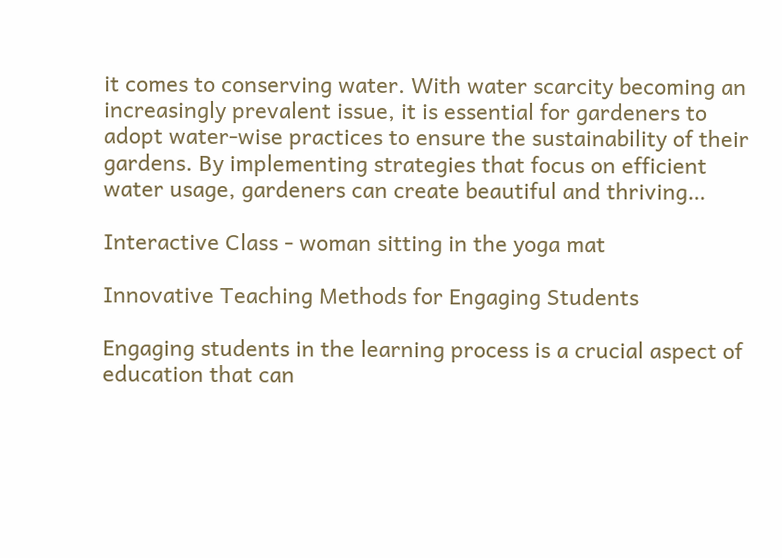it comes to conserving water. With water scarcity becoming an increasingly prevalent issue, it is essential for gardeners to adopt water-wise practices to ensure the sustainability of their gardens. By implementing strategies that focus on efficient water usage, gardeners can create beautiful and thriving…

Interactive Class - woman sitting in the yoga mat

Innovative Teaching Methods for Engaging Students

Engaging students in the learning process is a crucial aspect of education that can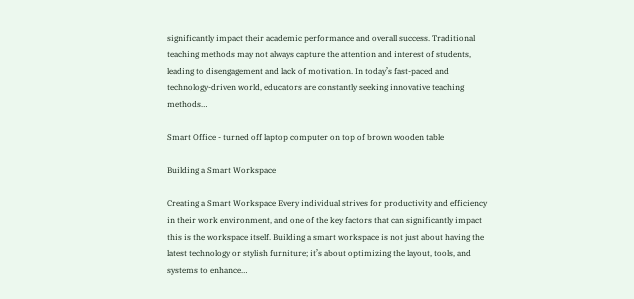significantly impact their academic performance and overall success. Traditional teaching methods may not always capture the attention and interest of students, leading to disengagement and lack of motivation. In today’s fast-paced and technology-driven world, educators are constantly seeking innovative teaching methods…

Smart Office - turned off laptop computer on top of brown wooden table

Building a Smart Workspace

Creating a Smart Workspace Every individual strives for productivity and efficiency in their work environment, and one of the key factors that can significantly impact this is the workspace itself. Building a smart workspace is not just about having the latest technology or stylish furniture; it’s about optimizing the layout, tools, and systems to enhance…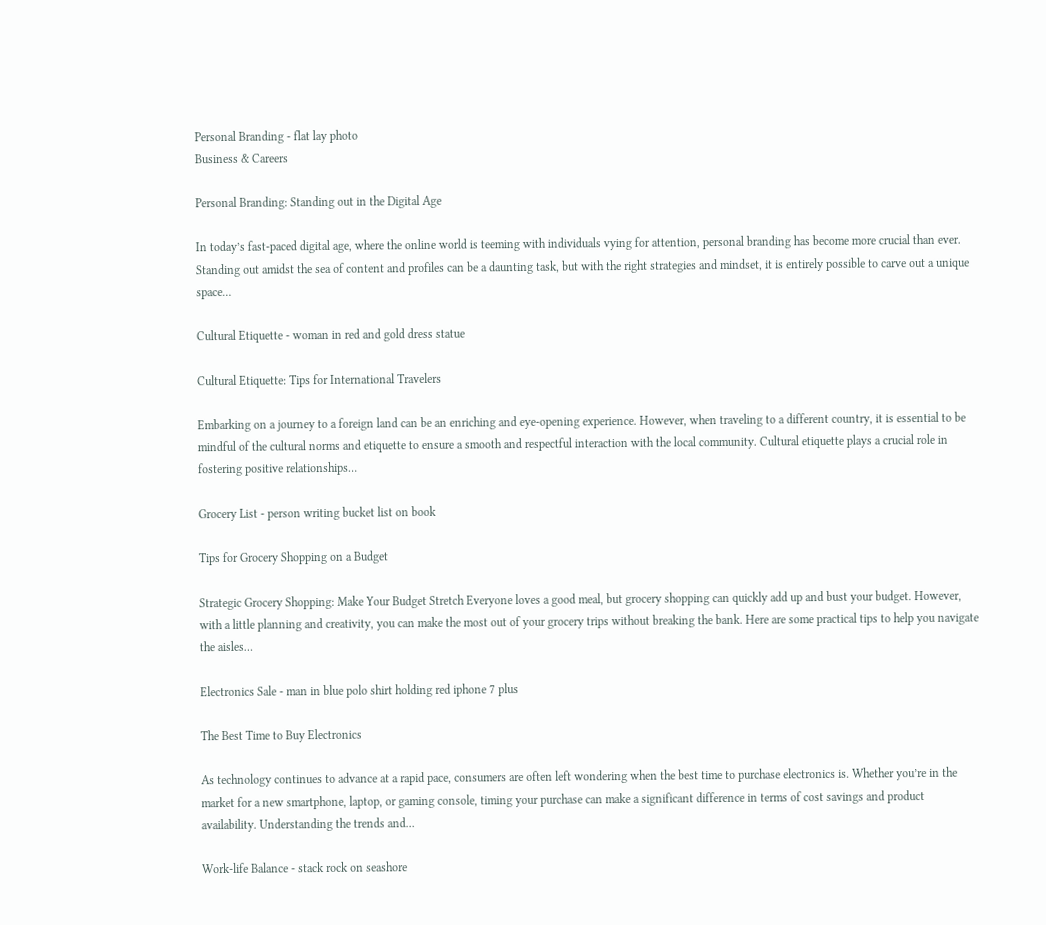Personal Branding - flat lay photo
Business & Careers

Personal Branding: Standing out in the Digital Age

In today’s fast-paced digital age, where the online world is teeming with individuals vying for attention, personal branding has become more crucial than ever. Standing out amidst the sea of content and profiles can be a daunting task, but with the right strategies and mindset, it is entirely possible to carve out a unique space…

Cultural Etiquette - woman in red and gold dress statue

Cultural Etiquette: Tips for International Travelers

Embarking on a journey to a foreign land can be an enriching and eye-opening experience. However, when traveling to a different country, it is essential to be mindful of the cultural norms and etiquette to ensure a smooth and respectful interaction with the local community. Cultural etiquette plays a crucial role in fostering positive relationships…

Grocery List - person writing bucket list on book

Tips for Grocery Shopping on a Budget

Strategic Grocery Shopping: Make Your Budget Stretch Everyone loves a good meal, but grocery shopping can quickly add up and bust your budget. However, with a little planning and creativity, you can make the most out of your grocery trips without breaking the bank. Here are some practical tips to help you navigate the aisles…

Electronics Sale - man in blue polo shirt holding red iphone 7 plus

The Best Time to Buy Electronics

As technology continues to advance at a rapid pace, consumers are often left wondering when the best time to purchase electronics is. Whether you’re in the market for a new smartphone, laptop, or gaming console, timing your purchase can make a significant difference in terms of cost savings and product availability. Understanding the trends and…

Work-life Balance - stack rock on seashore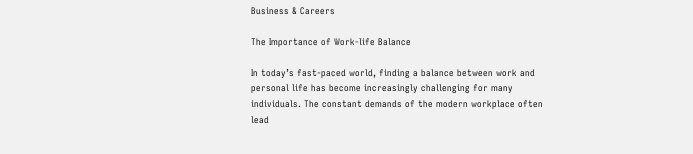Business & Careers

The Importance of Work-life Balance

In today’s fast-paced world, finding a balance between work and personal life has become increasingly challenging for many individuals. The constant demands of the modern workplace often lead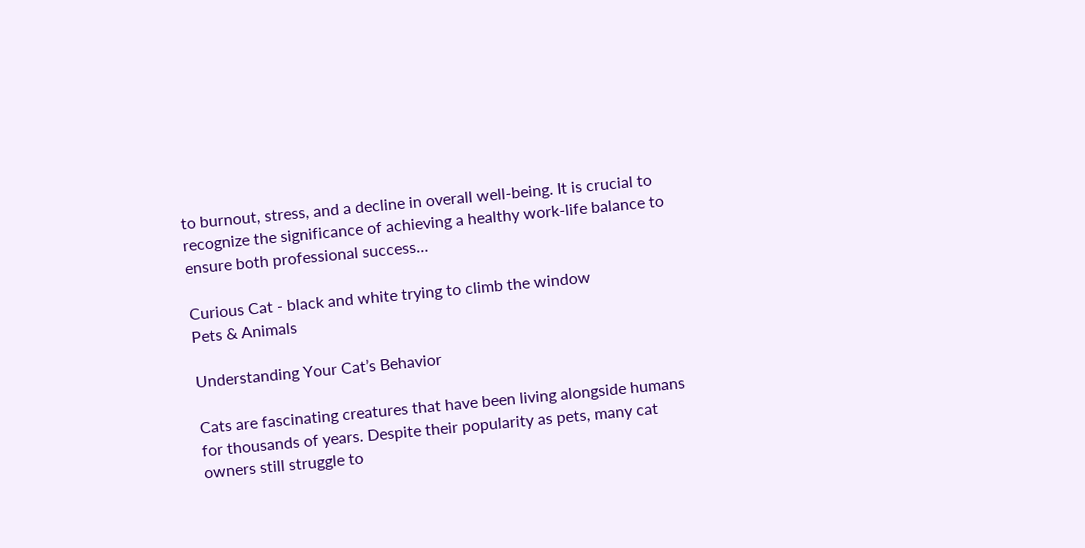to burnout, stress, and a decline in overall well-being. It is crucial to recognize the significance of achieving a healthy work-life balance to ensure both professional success…

Curious Cat - black and white trying to climb the window
Pets & Animals

Understanding Your Cat’s Behavior

Cats are fascinating creatures that have been living alongside humans for thousands of years. Despite their popularity as pets, many cat owners still struggle to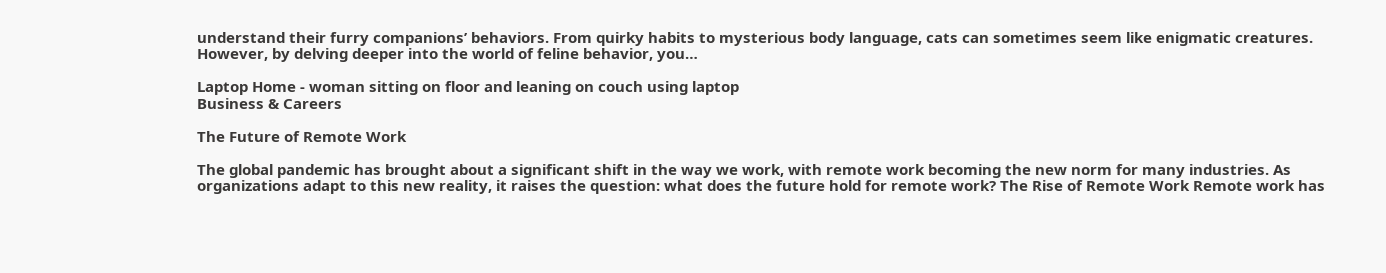understand their furry companions’ behaviors. From quirky habits to mysterious body language, cats can sometimes seem like enigmatic creatures. However, by delving deeper into the world of feline behavior, you…

Laptop Home - woman sitting on floor and leaning on couch using laptop
Business & Careers

The Future of Remote Work

The global pandemic has brought about a significant shift in the way we work, with remote work becoming the new norm for many industries. As organizations adapt to this new reality, it raises the question: what does the future hold for remote work? The Rise of Remote Work Remote work has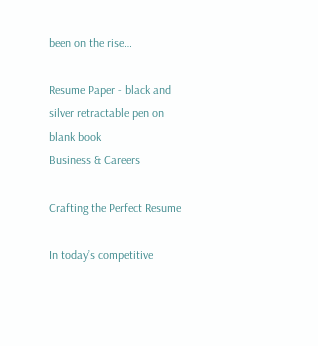been on the rise…

Resume Paper - black and silver retractable pen on blank book
Business & Careers

Crafting the Perfect Resume

In today’s competitive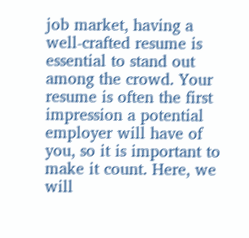job market, having a well-crafted resume is essential to stand out among the crowd. Your resume is often the first impression a potential employer will have of you, so it is important to make it count. Here, we will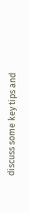discuss some key tips and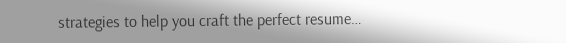strategies to help you craft the perfect resume…